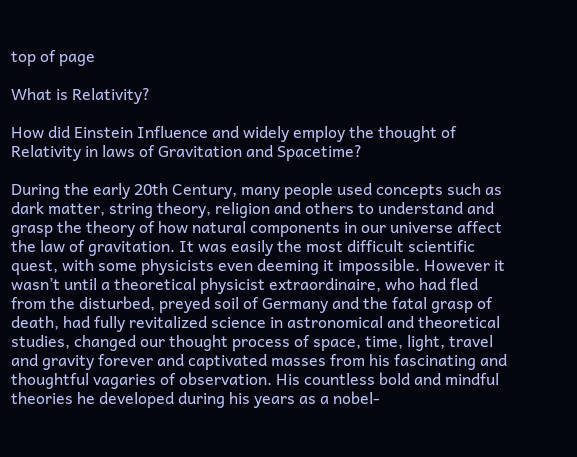top of page

What is Relativity?

How did Einstein Influence and widely employ the thought of Relativity in laws of Gravitation and Spacetime?

During the early 20th Century, many people used concepts such as dark matter, string theory, religion and others to understand and grasp the theory of how natural components in our universe affect the law of gravitation. It was easily the most difficult scientific quest, with some physicists even deeming it impossible. However it wasn’t until a theoretical physicist extraordinaire, who had fled from the disturbed, preyed soil of Germany and the fatal grasp of death, had fully revitalized science in astronomical and theoretical studies, changed our thought process of space, time, light, travel and gravity forever and captivated masses from his fascinating and thoughtful vagaries of observation. His countless bold and mindful theories he developed during his years as a nobel-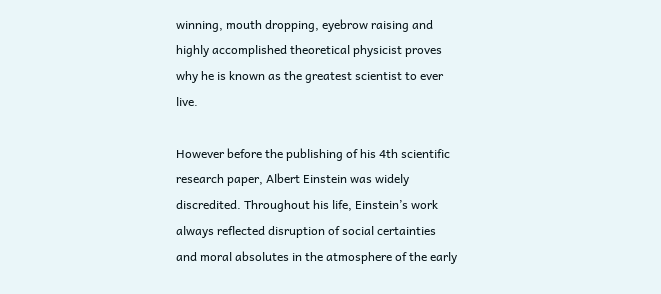winning, mouth dropping, eyebrow raising and highly accomplished theoretical physicist proves why he is known as the greatest scientist to ever live.

However before the publishing of his 4th scientific research paper, Albert Einstein was widely discredited. Throughout his life, Einstein’s work always reflected disruption of social certainties and moral absolutes in the atmosphere of the early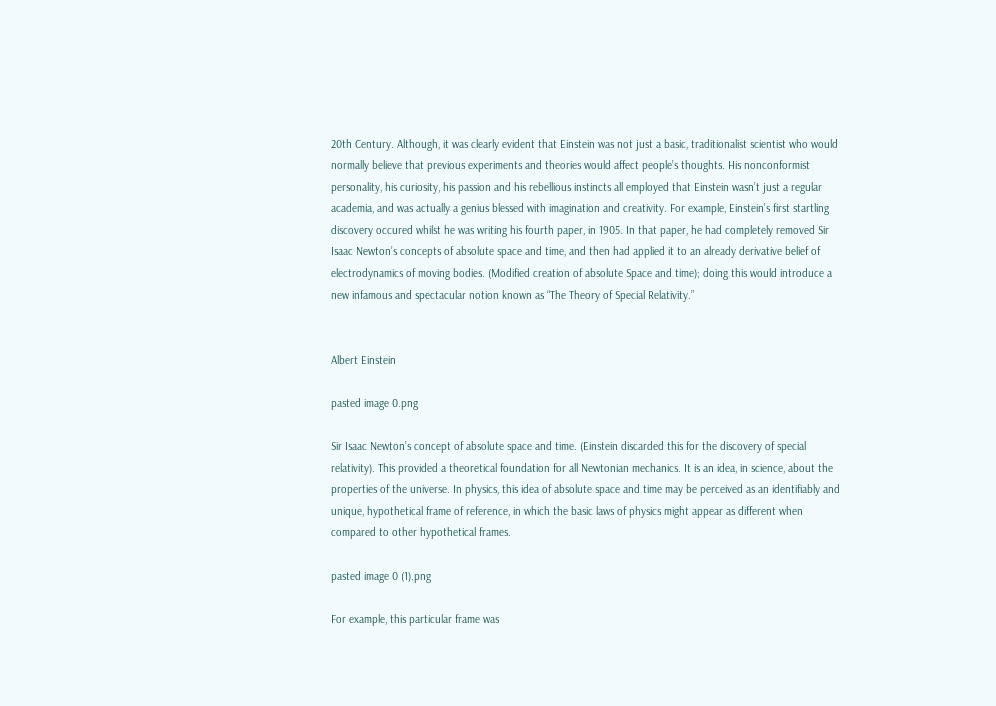20th Century. Although, it was clearly evident that Einstein was not just a basic, traditionalist scientist who would normally believe that previous experiments and theories would affect people’s thoughts. His nonconformist personality, his curiosity, his passion and his rebellious instincts all employed that Einstein wasn’t just a regular academia, and was actually a genius blessed with imagination and creativity. For example, Einstein’s first startling discovery occured whilst he was writing his fourth paper, in 1905. In that paper, he had completely removed Sir Isaac Newton’s concepts of absolute space and time, and then had applied it to an already derivative belief of electrodynamics of moving bodies. (Modified creation of absolute Space and time); doing this would introduce a new infamous and spectacular notion known as “The Theory of Special Relativity.”


Albert Einstein

pasted image 0.png

Sir Isaac Newton’s concept of absolute space and time. (Einstein discarded this for the discovery of special relativity). This provided a theoretical foundation for all Newtonian mechanics. It is an idea, in science, about the properties of the universe. In physics, this idea of absolute space and time may be perceived as an identifiably and unique, hypothetical frame of reference, in which the basic laws of physics might appear as different when compared to other hypothetical frames.

pasted image 0 (1).png

For example, this particular frame was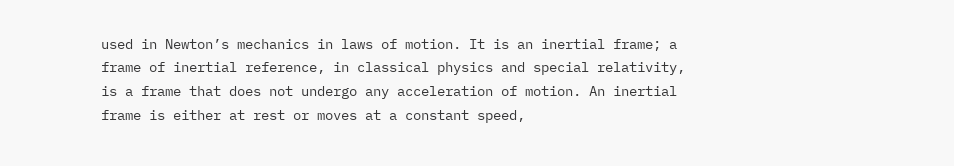used in Newton’s mechanics in laws of motion. It is an inertial frame; a frame of inertial reference, in classical physics and special relativity, is a frame that does not undergo any acceleration of motion. An inertial frame is either at rest or moves at a constant speed,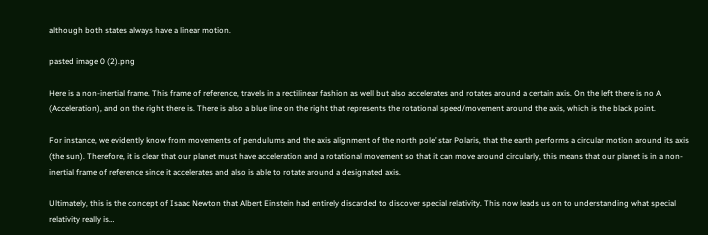although both states always have a linear motion.

pasted image 0 (2).png

Here is a non-inertial frame. This frame of reference, travels in a rectilinear fashion as well but also accelerates and rotates around a certain axis. On the left there is no A (Acceleration), and on the right there is. There is also a blue line on the right that represents the rotational speed/movement around the axis, which is the black point.

For instance, we evidently know from movements of pendulums and the axis alignment of the north pole’ star Polaris, that the earth performs a circular motion around its axis (the sun). Therefore, it is clear that our planet must have acceleration and a rotational movement so that it can move around circularly, this means that our planet is in a non-inertial frame of reference since it accelerates and also is able to rotate around a designated axis.

Ultimately, this is the concept of Isaac Newton that Albert Einstein had entirely discarded to discover special relativity. This now leads us on to understanding what special relativity really is…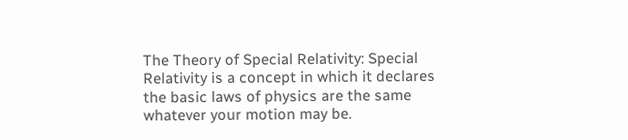The Theory of Special Relativity: Special Relativity is a concept in which it declares the basic laws of physics are the same whatever your motion may be.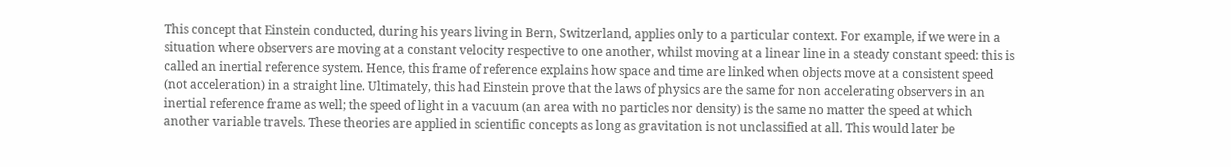This concept that Einstein conducted, during his years living in Bern, Switzerland, applies only to a particular context. For example, if we were in a situation where observers are moving at a constant velocity respective to one another, whilst moving at a linear line in a steady constant speed: this is called an inertial reference system. Hence, this frame of reference explains how space and time are linked when objects move at a consistent speed (not acceleration) in a straight line. Ultimately, this had Einstein prove that the laws of physics are the same for non accelerating observers in an inertial reference frame as well; the speed of light in a vacuum (an area with no particles nor density) is the same no matter the speed at which another variable travels. These theories are applied in scientific concepts as long as gravitation is not unclassified at all. This would later be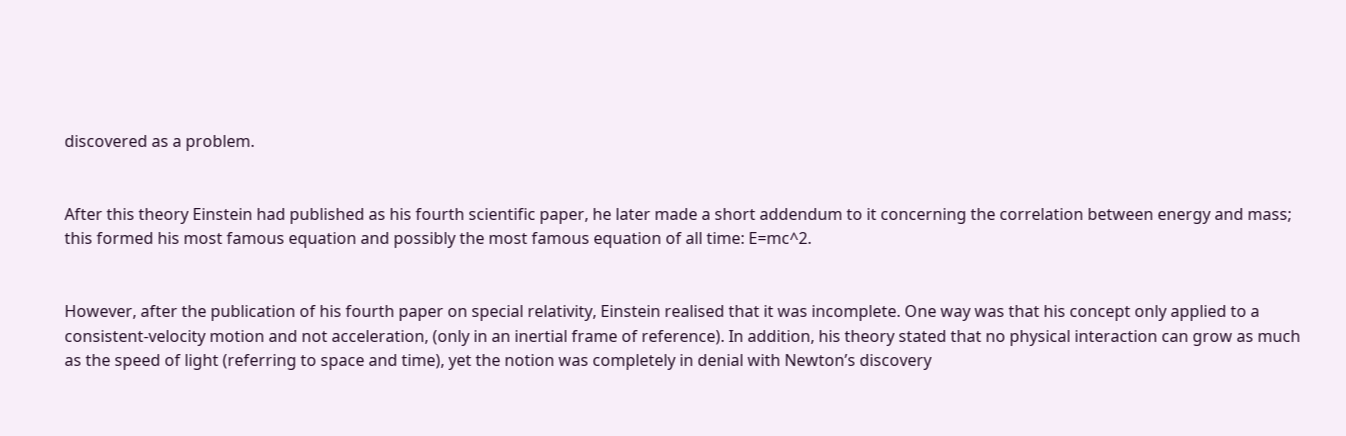discovered as a problem.


After this theory Einstein had published as his fourth scientific paper, he later made a short addendum to it concerning the correlation between energy and mass; this formed his most famous equation and possibly the most famous equation of all time: E=mc^2.


However, after the publication of his fourth paper on special relativity, Einstein realised that it was incomplete. One way was that his concept only applied to a consistent-velocity motion and not acceleration, (only in an inertial frame of reference). In addition, his theory stated that no physical interaction can grow as much as the speed of light (referring to space and time), yet the notion was completely in denial with Newton’s discovery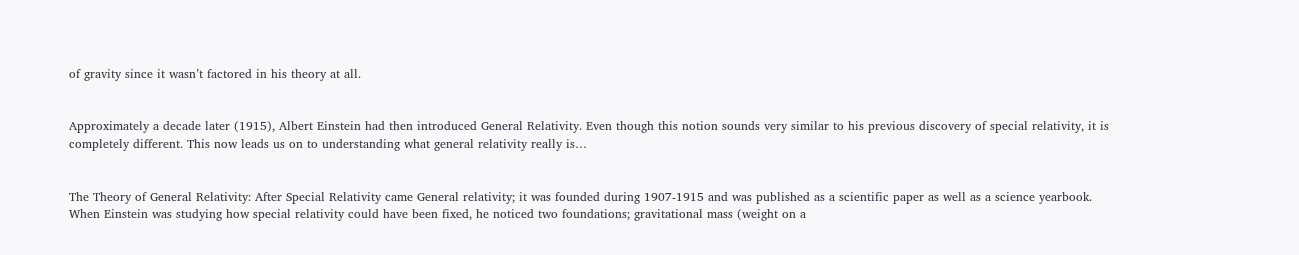of gravity since it wasn’t factored in his theory at all.


Approximately a decade later (1915), Albert Einstein had then introduced General Relativity. Even though this notion sounds very similar to his previous discovery of special relativity, it is completely different. This now leads us on to understanding what general relativity really is…


The Theory of General Relativity: After Special Relativity came General relativity; it was founded during 1907-1915 and was published as a scientific paper as well as a science yearbook. When Einstein was studying how special relativity could have been fixed, he noticed two foundations; gravitational mass (weight on a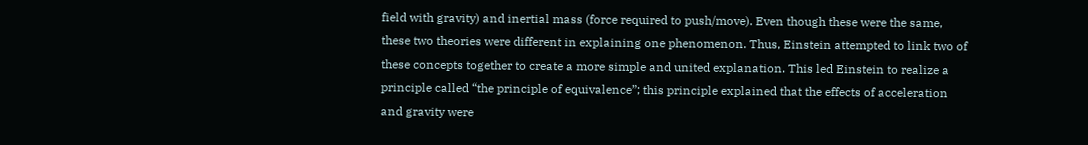field with gravity) and inertial mass (force required to push/move). Even though these were the same, these two theories were different in explaining one phenomenon. Thus, Einstein attempted to link two of these concepts together to create a more simple and united explanation. This led Einstein to realize a principle called “the principle of equivalence”; this principle explained that the effects of acceleration and gravity were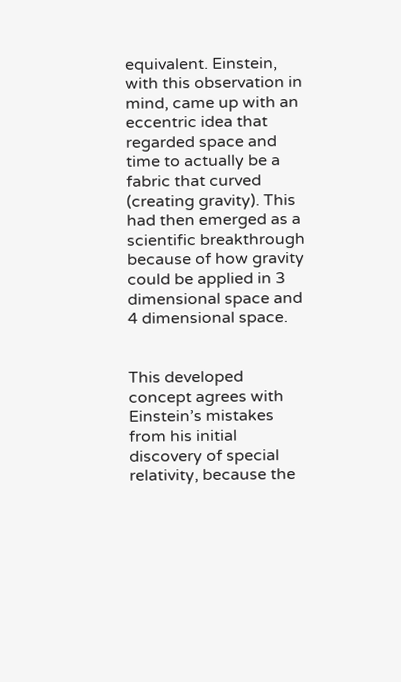equivalent. Einstein, with this observation in mind, came up with an eccentric idea that regarded space and time to actually be a fabric that curved (creating gravity). This had then emerged as a scientific breakthrough because of how gravity could be applied in 3 dimensional space and 4 dimensional space.


This developed concept agrees with Einstein’s mistakes from his initial discovery of special relativity, because the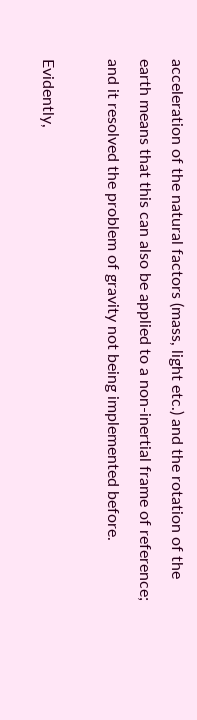acceleration of the natural factors (mass, light etc.) and the rotation of the earth means that this can also be applied to a non-inertial frame of reference; and it resolved the problem of gravity not being implemented before.

Evidently,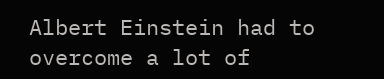Albert Einstein had to overcome a lot of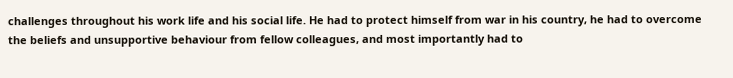challenges throughout his work life and his social life. He had to protect himself from war in his country, he had to overcome the beliefs and unsupportive behaviour from fellow colleagues, and most importantly had to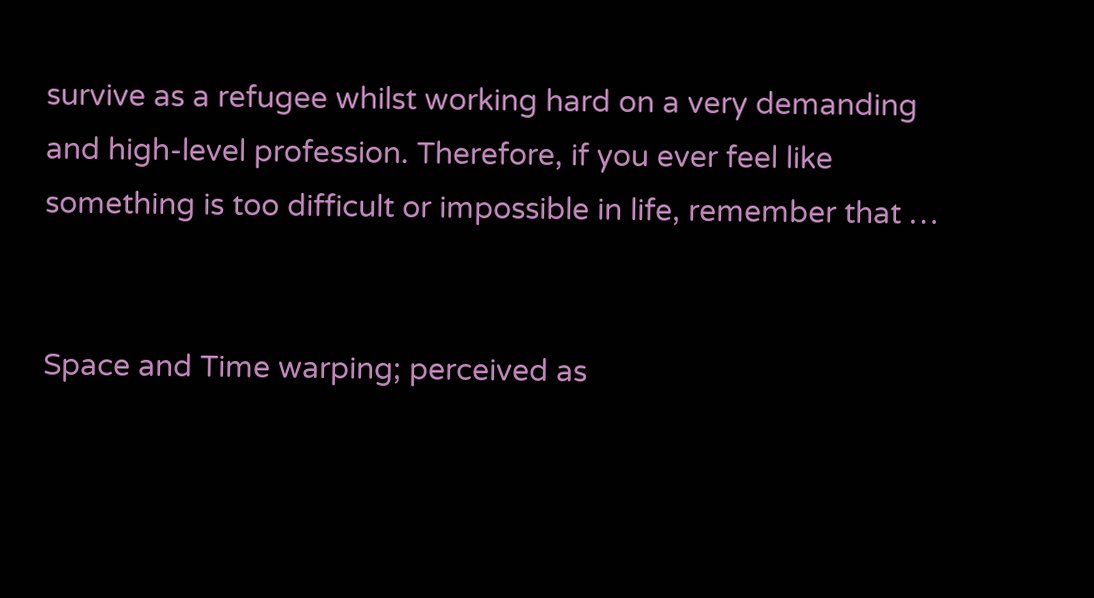survive as a refugee whilst working hard on a very demanding and high-level profession. Therefore, if you ever feel like something is too difficult or impossible in life, remember that …


Space and Time warping; perceived as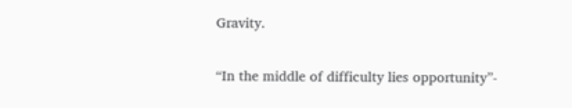Gravity.

“In the middle of difficulty lies opportunity”-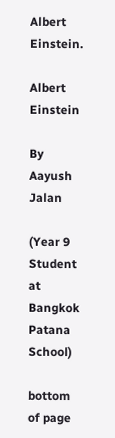Albert Einstein.

Albert Einstein

By Aayush Jalan

(Year 9 Student at Bangkok Patana School)

bottom of page